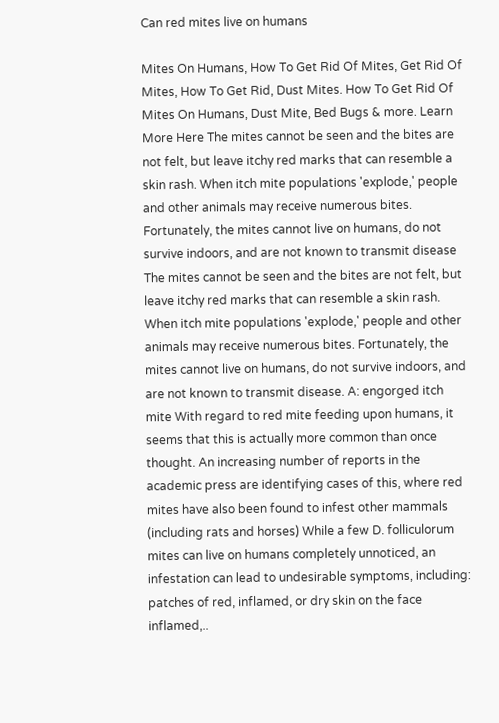Can red mites live on humans

Mites On Humans, How To Get Rid Of Mites, Get Rid Of Mites, How To Get Rid, Dust Mites. How To Get Rid Of Mites On Humans, Dust Mite, Bed Bugs & more. Learn More Here The mites cannot be seen and the bites are not felt, but leave itchy red marks that can resemble a skin rash. When itch mite populations 'explode,' people and other animals may receive numerous bites. Fortunately, the mites cannot live on humans, do not survive indoors, and are not known to transmit disease The mites cannot be seen and the bites are not felt, but leave itchy red marks that can resemble a skin rash. When itch mite populations 'explode,' people and other animals may receive numerous bites. Fortunately, the mites cannot live on humans, do not survive indoors, and are not known to transmit disease. A: engorged itch mite With regard to red mite feeding upon humans, it seems that this is actually more common than once thought. An increasing number of reports in the academic press are identifying cases of this, where red mites have also been found to infest other mammals (including rats and horses) While a few D. folliculorum mites can live on humans completely unnoticed, an infestation can lead to undesirable symptoms, including: patches of red, inflamed, or dry skin on the face inflamed,..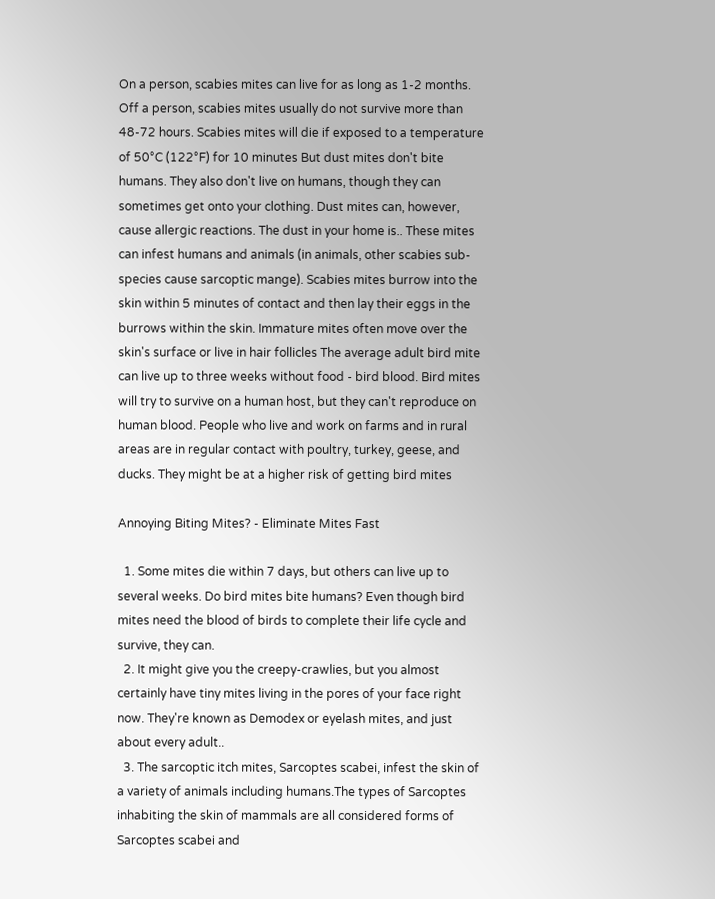On a person, scabies mites can live for as long as 1-2 months. Off a person, scabies mites usually do not survive more than 48-72 hours. Scabies mites will die if exposed to a temperature of 50°C (122°F) for 10 minutes But dust mites don't bite humans. They also don't live on humans, though they can sometimes get onto your clothing. Dust mites can, however, cause allergic reactions. The dust in your home is.. These mites can infest humans and animals (in animals, other scabies sub- species cause sarcoptic mange). Scabies mites burrow into the skin within 5 minutes of contact and then lay their eggs in the burrows within the skin. Immature mites often move over the skin's surface or live in hair follicles The average adult bird mite can live up to three weeks without food - bird blood. Bird mites will try to survive on a human host, but they can't reproduce on human blood. People who live and work on farms and in rural areas are in regular contact with poultry, turkey, geese, and ducks. They might be at a higher risk of getting bird mites

Annoying Biting Mites? - Eliminate Mites Fast

  1. Some mites die within 7 days, but others can live up to several weeks. Do bird mites bite humans? Even though bird mites need the blood of birds to complete their life cycle and survive, they can.
  2. It might give you the creepy-crawlies, but you almost certainly have tiny mites living in the pores of your face right now. They're known as Demodex or eyelash mites, and just about every adult..
  3. The sarcoptic itch mites, Sarcoptes scabei, infest the skin of a variety of animals including humans.The types of Sarcoptes inhabiting the skin of mammals are all considered forms of Sarcoptes scabei and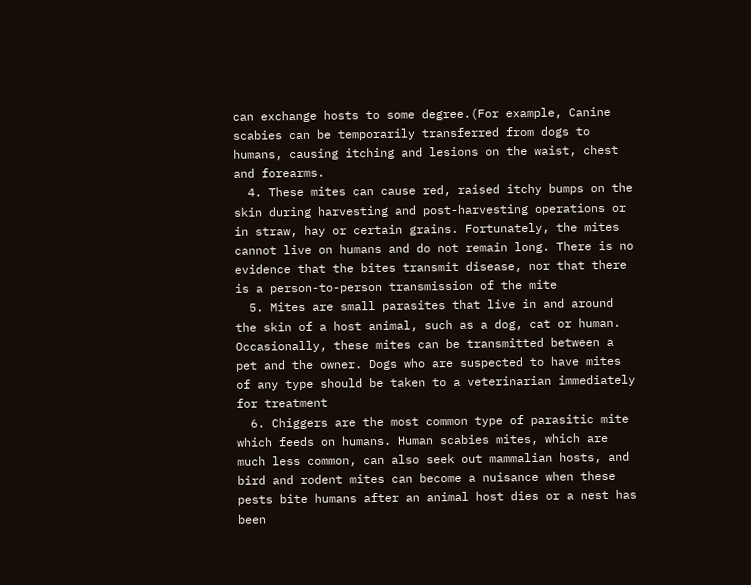can exchange hosts to some degree.(For example, Canine scabies can be temporarily transferred from dogs to humans, causing itching and lesions on the waist, chest and forearms.
  4. These mites can cause red, raised itchy bumps on the skin during harvesting and post-harvesting operations or in straw, hay or certain grains. Fortunately, the mites cannot live on humans and do not remain long. There is no evidence that the bites transmit disease, nor that there is a person-to-person transmission of the mite
  5. Mites are small parasites that live in and around the skin of a host animal, such as a dog, cat or human. Occasionally, these mites can be transmitted between a pet and the owner. Dogs who are suspected to have mites of any type should be taken to a veterinarian immediately for treatment
  6. Chiggers are the most common type of parasitic mite which feeds on humans. Human scabies mites, which are much less common, can also seek out mammalian hosts, and bird and rodent mites can become a nuisance when these pests bite humans after an animal host dies or a nest has been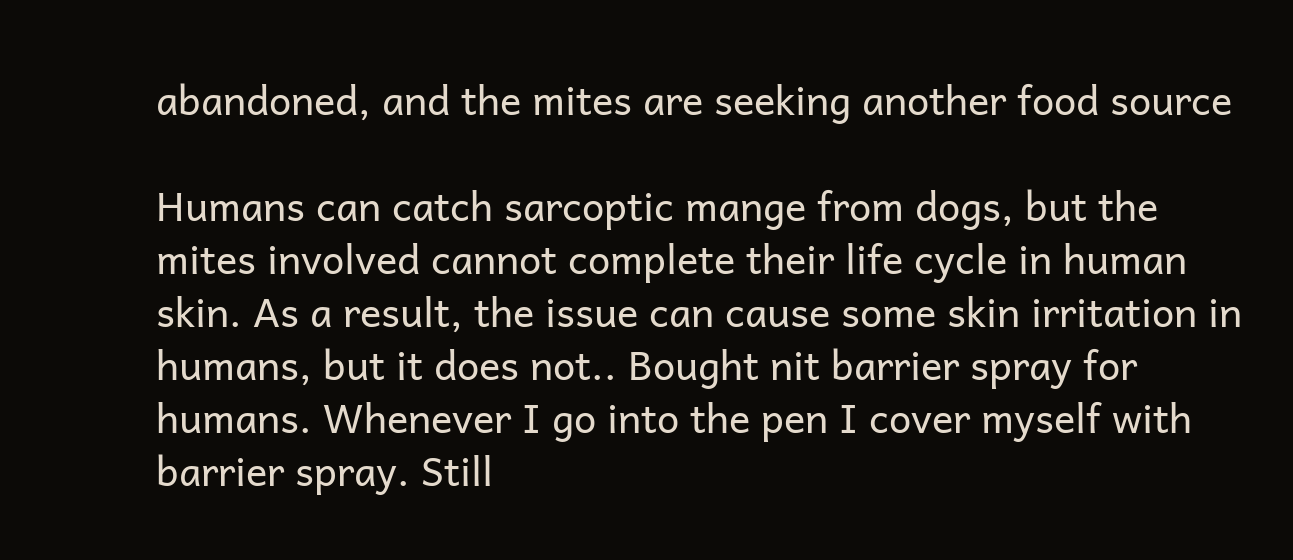abandoned, and the mites are seeking another food source

Humans can catch sarcoptic mange from dogs, but the mites involved cannot complete their life cycle in human skin. As a result, the issue can cause some skin irritation in humans, but it does not.. Bought nit barrier spray for humans. Whenever I go into the pen I cover myself with barrier spray. Still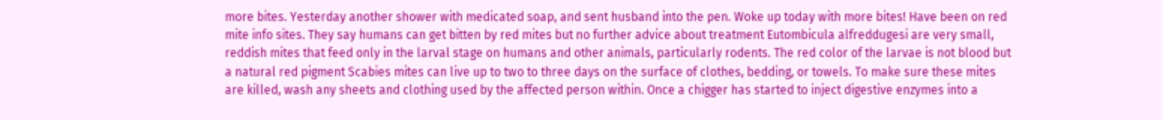more bites. Yesterday another shower with medicated soap, and sent husband into the pen. Woke up today with more bites! Have been on red mite info sites. They say humans can get bitten by red mites but no further advice about treatment Eutombicula alfreddugesi are very small, reddish mites that feed only in the larval stage on humans and other animals, particularly rodents. The red color of the larvae is not blood but a natural red pigment Scabies mites can live up to two to three days on the surface of clothes, bedding, or towels. To make sure these mites are killed, wash any sheets and clothing used by the affected person within. Once a chigger has started to inject digestive enzymes into a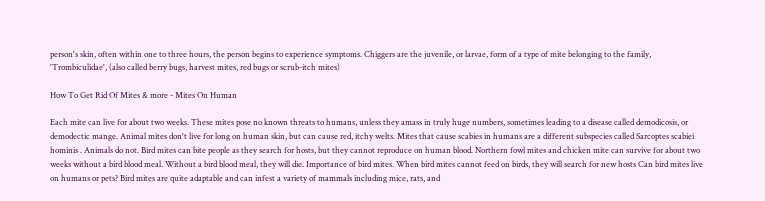person's skin, often within one to three hours, the person begins to experience symptoms. Chiggers are the juvenile, or larvae, form of a type of mite belonging to the family, 'Trombiculidae', (also called berry bugs, harvest mites, red bugs or scrub-itch mites)

How To Get Rid Of Mites & more - Mites On Human

Each mite can live for about two weeks. These mites pose no known threats to humans, unless they amass in truly huge numbers, sometimes leading to a disease called demodicosis, or demodectic mange. Animal mites don't live for long on human skin, but can cause red, itchy welts. Mites that cause scabies in humans are a different subspecies called Sarcoptes scabiei hominis . Animals do not. Bird mites can bite people as they search for hosts, but they cannot reproduce on human blood. Northern fowl mites and chicken mite can survive for about two weeks without a bird blood meal. Without a bird blood meal, they will die. Importance of bird mites. When bird mites cannot feed on birds, they will search for new hosts Can bird mites live on humans or pets? Bird mites are quite adaptable and can infest a variety of mammals including mice, rats, and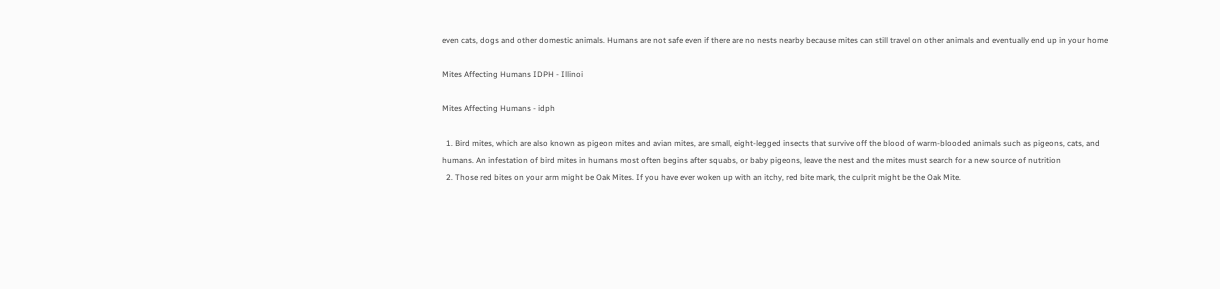even cats, dogs and other domestic animals. Humans are not safe even if there are no nests nearby because mites can still travel on other animals and eventually end up in your home

Mites Affecting Humans IDPH - Illinoi

Mites Affecting Humans - idph

  1. Bird mites, which are also known as pigeon mites and avian mites, are small, eight-legged insects that survive off the blood of warm-blooded animals such as pigeons, cats, and humans. An infestation of bird mites in humans most often begins after squabs, or baby pigeons, leave the nest and the mites must search for a new source of nutrition
  2. Those red bites on your arm might be Oak Mites. If you have ever woken up with an itchy, red bite mark, the culprit might be the Oak Mite.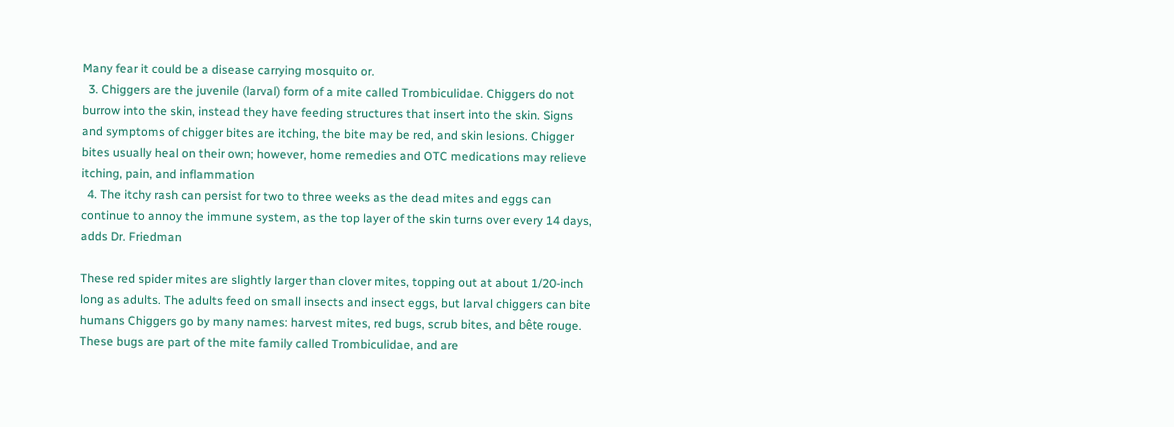Many fear it could be a disease carrying mosquito or.
  3. Chiggers are the juvenile (larval) form of a mite called Trombiculidae. Chiggers do not burrow into the skin, instead they have feeding structures that insert into the skin. Signs and symptoms of chigger bites are itching, the bite may be red, and skin lesions. Chigger bites usually heal on their own; however, home remedies and OTC medications may relieve itching, pain, and inflammation
  4. The itchy rash can persist for two to three weeks as the dead mites and eggs can continue to annoy the immune system, as the top layer of the skin turns over every 14 days, adds Dr. Friedman

These red spider mites are slightly larger than clover mites, topping out at about 1/20-inch long as adults. The adults feed on small insects and insect eggs, but larval chiggers can bite humans Chiggers go by many names: harvest mites, red bugs, scrub bites, and bête rouge. These bugs are part of the mite family called Trombiculidae, and are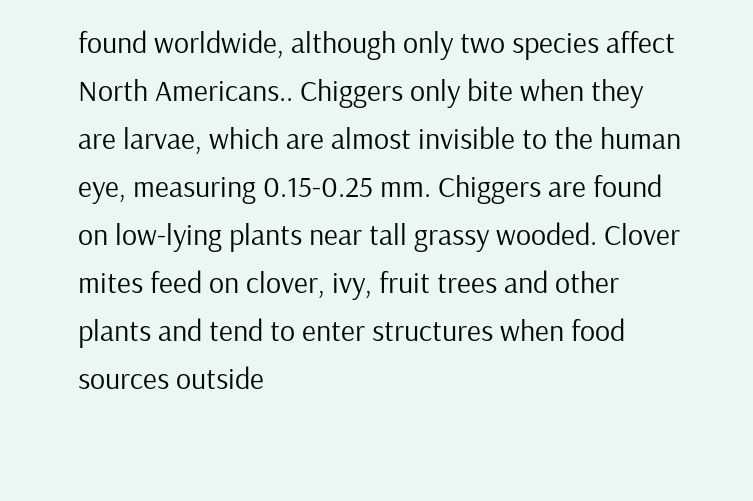found worldwide, although only two species affect North Americans.. Chiggers only bite when they are larvae, which are almost invisible to the human eye, measuring 0.15-0.25 mm. Chiggers are found on low-lying plants near tall grassy wooded. Clover mites feed on clover, ivy, fruit trees and other plants and tend to enter structures when food sources outside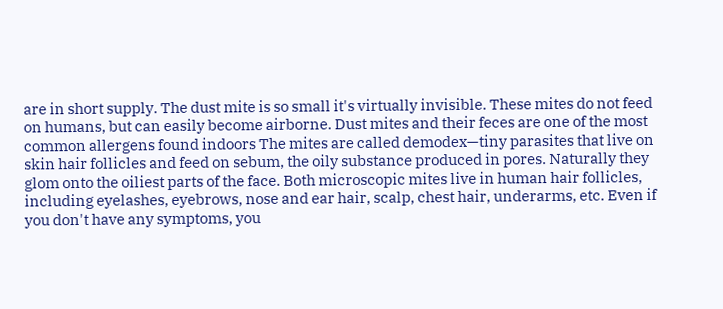are in short supply. The dust mite is so small it's virtually invisible. These mites do not feed on humans, but can easily become airborne. Dust mites and their feces are one of the most common allergens found indoors The mites are called demodex—tiny parasites that live on skin hair follicles and feed on sebum, the oily substance produced in pores. Naturally they glom onto the oiliest parts of the face. Both microscopic mites live in human hair follicles, including eyelashes, eyebrows, nose and ear hair, scalp, chest hair, underarms, etc. Even if you don't have any symptoms, you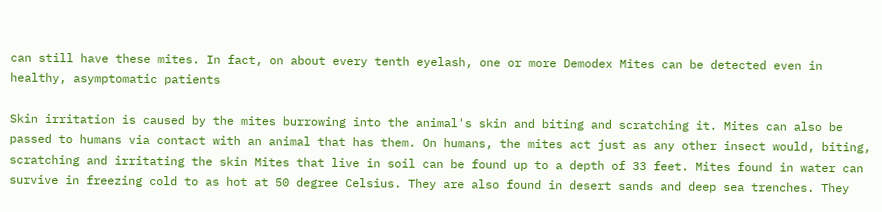can still have these mites. In fact, on about every tenth eyelash, one or more Demodex Mites can be detected even in healthy, asymptomatic patients

Skin irritation is caused by the mites burrowing into the animal's skin and biting and scratching it. Mites can also be passed to humans via contact with an animal that has them. On humans, the mites act just as any other insect would, biting, scratching and irritating the skin Mites that live in soil can be found up to a depth of 33 feet. Mites found in water can survive in freezing cold to as hot at 50 degree Celsius. They are also found in desert sands and deep sea trenches. They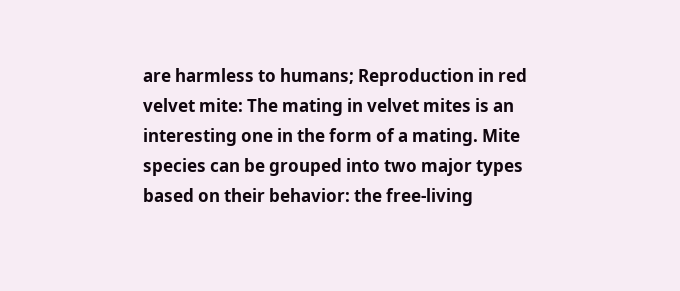are harmless to humans; Reproduction in red velvet mite: The mating in velvet mites is an interesting one in the form of a mating. Mite species can be grouped into two major types based on their behavior: the free-living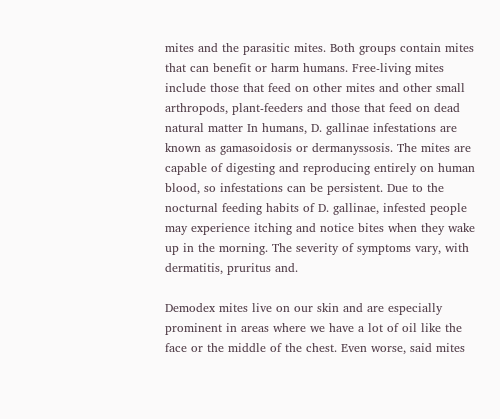mites and the parasitic mites. Both groups contain mites that can benefit or harm humans. Free-living mites include those that feed on other mites and other small arthropods, plant-feeders and those that feed on dead natural matter In humans, D. gallinae infestations are known as gamasoidosis or dermanyssosis. The mites are capable of digesting and reproducing entirely on human blood, so infestations can be persistent. Due to the nocturnal feeding habits of D. gallinae, infested people may experience itching and notice bites when they wake up in the morning. The severity of symptoms vary, with dermatitis, pruritus and.

Demodex mites live on our skin and are especially prominent in areas where we have a lot of oil like the face or the middle of the chest. Even worse, said mites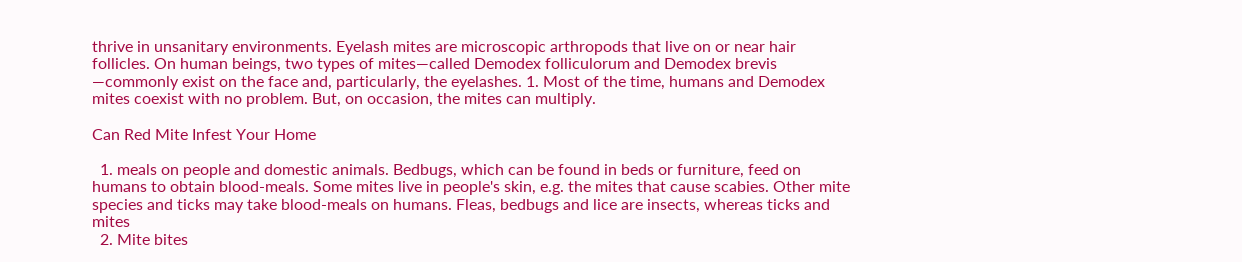thrive in unsanitary environments. Eyelash mites are microscopic arthropods that live on or near hair follicles. On human beings, two types of mites—called Demodex folliculorum and Demodex brevis —commonly exist on the face and, particularly, the eyelashes. 1. Most of the time, humans and Demodex mites coexist with no problem. But, on occasion, the mites can multiply.

Can Red Mite Infest Your Home

  1. meals on people and domestic animals. Bedbugs, which can be found in beds or furniture, feed on humans to obtain blood-meals. Some mites live in people's skin, e.g. the mites that cause scabies. Other mite species and ticks may take blood-meals on humans. Fleas, bedbugs and lice are insects, whereas ticks and mites
  2. Mite bites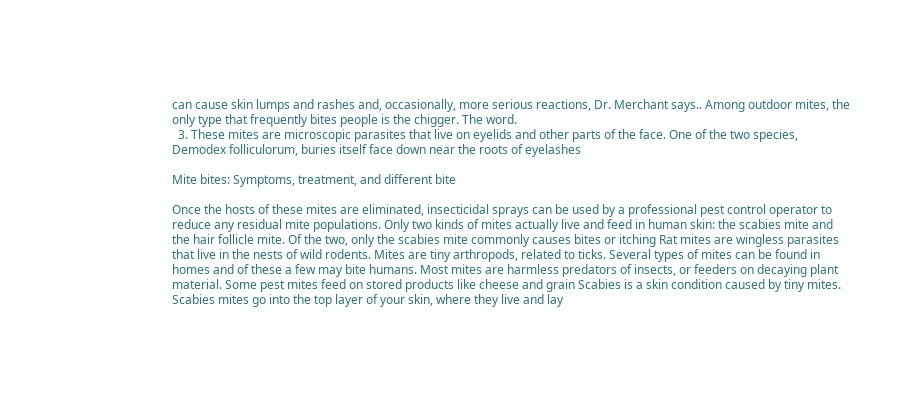can cause skin lumps and rashes and, occasionally, more serious reactions, Dr. Merchant says.. Among outdoor mites, the only type that frequently bites people is the chigger. The word.
  3. These mites are microscopic parasites that live on eyelids and other parts of the face. One of the two species, Demodex folliculorum, buries itself face down near the roots of eyelashes

Mite bites: Symptoms, treatment, and different bite

Once the hosts of these mites are eliminated, insecticidal sprays can be used by a professional pest control operator to reduce any residual mite populations. Only two kinds of mites actually live and feed in human skin: the scabies mite and the hair follicle mite. Of the two, only the scabies mite commonly causes bites or itching Rat mites are wingless parasites that live in the nests of wild rodents. Mites are tiny arthropods, related to ticks. Several types of mites can be found in homes and of these a few may bite humans. Most mites are harmless predators of insects, or feeders on decaying plant material. Some pest mites feed on stored products like cheese and grain Scabies is a skin condition caused by tiny mites. Scabies mites go into the top layer of your skin, where they live and lay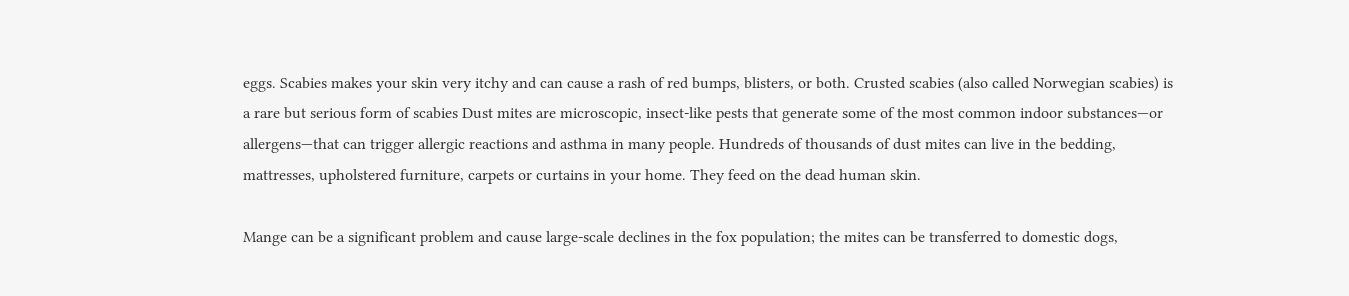eggs. Scabies makes your skin very itchy and can cause a rash of red bumps, blisters, or both. Crusted scabies (also called Norwegian scabies) is a rare but serious form of scabies Dust mites are microscopic, insect-like pests that generate some of the most common indoor substances—or allergens—that can trigger allergic reactions and asthma in many people. Hundreds of thousands of dust mites can live in the bedding, mattresses, upholstered furniture, carpets or curtains in your home. They feed on the dead human skin.

Mange can be a significant problem and cause large-scale declines in the fox population; the mites can be transferred to domestic dogs,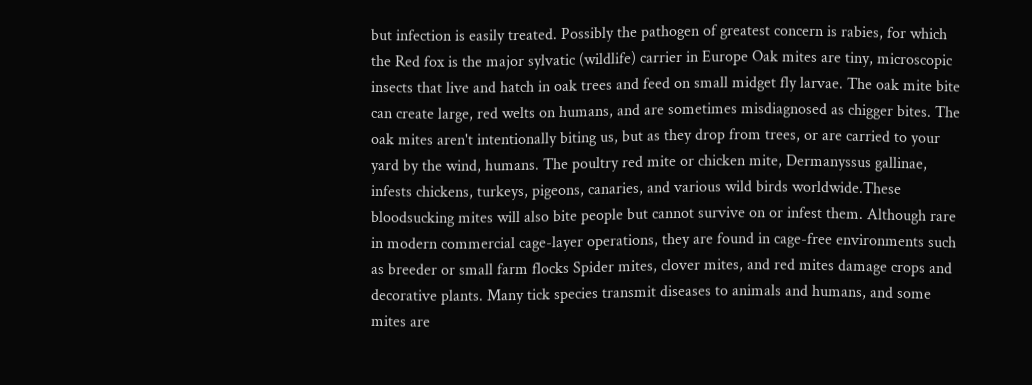but infection is easily treated. Possibly the pathogen of greatest concern is rabies, for which the Red fox is the major sylvatic (wildlife) carrier in Europe Oak mites are tiny, microscopic insects that live and hatch in oak trees and feed on small midget fly larvae. The oak mite bite can create large, red welts on humans, and are sometimes misdiagnosed as chigger bites. The oak mites aren't intentionally biting us, but as they drop from trees, or are carried to your yard by the wind, humans. The poultry red mite or chicken mite, Dermanyssus gallinae, infests chickens, turkeys, pigeons, canaries, and various wild birds worldwide.These bloodsucking mites will also bite people but cannot survive on or infest them. Although rare in modern commercial cage-layer operations, they are found in cage-free environments such as breeder or small farm flocks Spider mites, clover mites, and red mites damage crops and decorative plants. Many tick species transmit diseases to animals and humans, and some mites are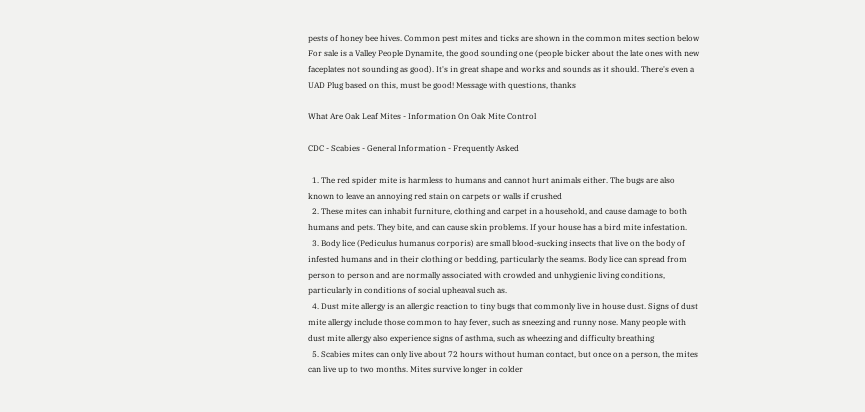pests of honey bee hives. Common pest mites and ticks are shown in the common mites section below For sale is a Valley People Dynamite, the good sounding one (people bicker about the late ones with new faceplates not sounding as good). It's in great shape and works and sounds as it should. There's even a UAD Plug based on this, must be good! Message with questions, thanks

What Are Oak Leaf Mites - Information On Oak Mite Control

CDC - Scabies - General Information - Frequently Asked

  1. The red spider mite is harmless to humans and cannot hurt animals either. The bugs are also known to leave an annoying red stain on carpets or walls if crushed
  2. These mites can inhabit furniture, clothing and carpet in a household, and cause damage to both humans and pets. They bite, and can cause skin problems. If your house has a bird mite infestation.
  3. Body lice (Pediculus humanus corporis) are small blood-sucking insects that live on the body of infested humans and in their clothing or bedding, particularly the seams. Body lice can spread from person to person and are normally associated with crowded and unhygienic living conditions, particularly in conditions of social upheaval such as.
  4. Dust mite allergy is an allergic reaction to tiny bugs that commonly live in house dust. Signs of dust mite allergy include those common to hay fever, such as sneezing and runny nose. Many people with dust mite allergy also experience signs of asthma, such as wheezing and difficulty breathing
  5. Scabies mites can only live about 72 hours without human contact, but once on a person, the mites can live up to two months. Mites survive longer in colder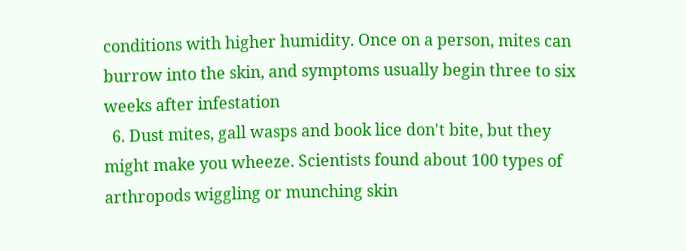conditions with higher humidity. Once on a person, mites can burrow into the skin, and symptoms usually begin three to six weeks after infestation
  6. Dust mites, gall wasps and book lice don't bite, but they might make you wheeze. Scientists found about 100 types of arthropods wiggling or munching skin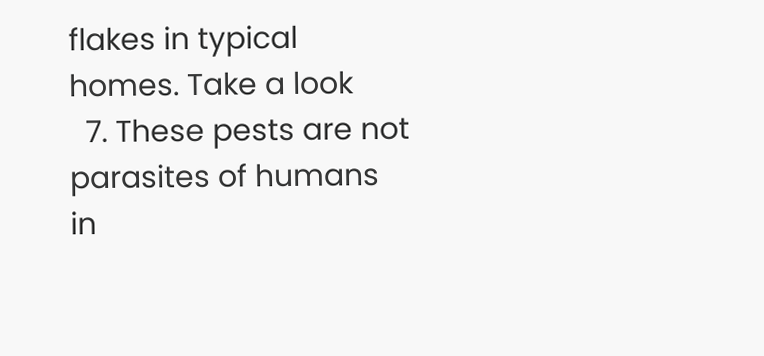flakes in typical homes. Take a look
  7. These pests are not parasites of humans in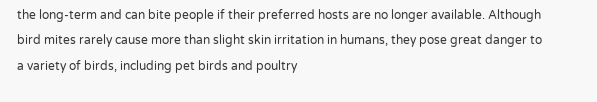the long-term and can bite people if their preferred hosts are no longer available. Although bird mites rarely cause more than slight skin irritation in humans, they pose great danger to a variety of birds, including pet birds and poultry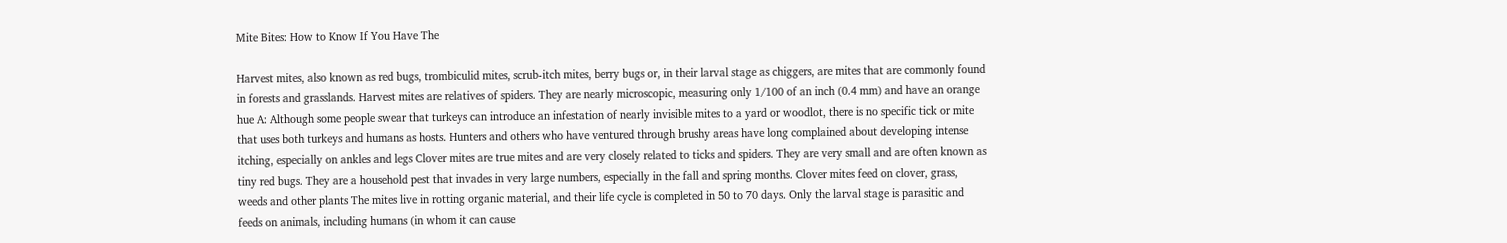Mite Bites: How to Know If You Have The

Harvest mites, also known as red bugs, trombiculid mites, scrub-itch mites, berry bugs or, in their larval stage as chiggers, are mites that are commonly found in forests and grasslands. Harvest mites are relatives of spiders. They are nearly microscopic, measuring only 1/100 of an inch (0.4 mm) and have an orange hue A: Although some people swear that turkeys can introduce an infestation of nearly invisible mites to a yard or woodlot, there is no specific tick or mite that uses both turkeys and humans as hosts. Hunters and others who have ventured through brushy areas have long complained about developing intense itching, especially on ankles and legs Clover mites are true mites and are very closely related to ticks and spiders. They are very small and are often known as tiny red bugs. They are a household pest that invades in very large numbers, especially in the fall and spring months. Clover mites feed on clover, grass, weeds and other plants The mites live in rotting organic material, and their life cycle is completed in 50 to 70 days. Only the larval stage is parasitic and feeds on animals, including humans (in whom it can cause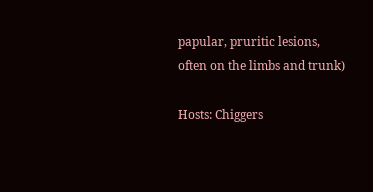papular, pruritic lesions, often on the limbs and trunk)

Hosts: Chiggers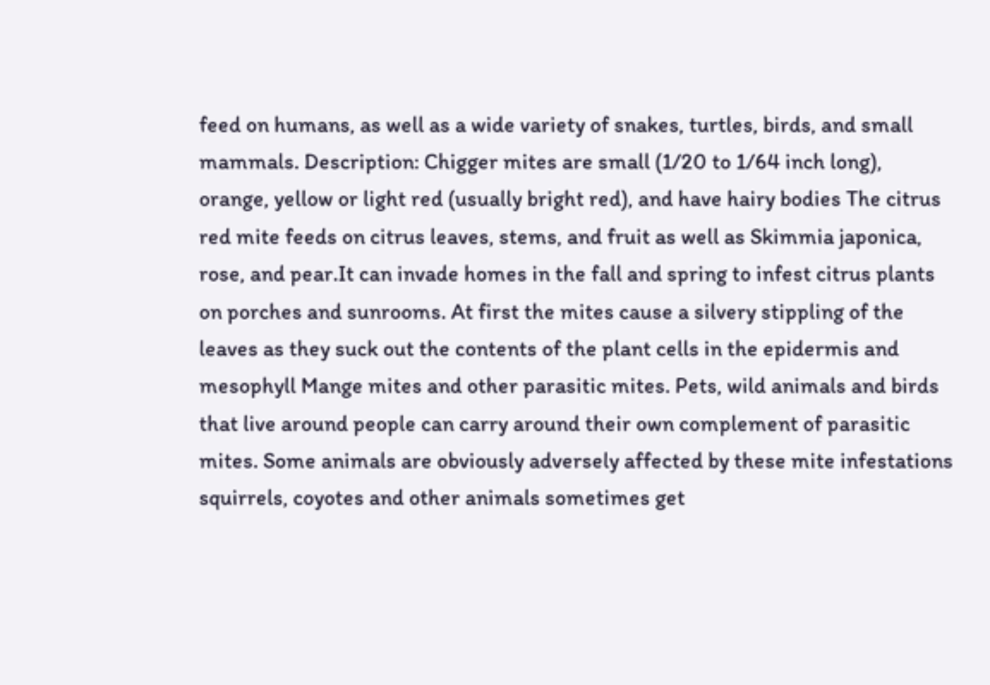feed on humans, as well as a wide variety of snakes, turtles, birds, and small mammals. Description: Chigger mites are small (1/20 to 1/64 inch long), orange, yellow or light red (usually bright red), and have hairy bodies The citrus red mite feeds on citrus leaves, stems, and fruit as well as Skimmia japonica, rose, and pear.It can invade homes in the fall and spring to infest citrus plants on porches and sunrooms. At first the mites cause a silvery stippling of the leaves as they suck out the contents of the plant cells in the epidermis and mesophyll Mange mites and other parasitic mites. Pets, wild animals and birds that live around people can carry around their own complement of parasitic mites. Some animals are obviously adversely affected by these mite infestations squirrels, coyotes and other animals sometimes get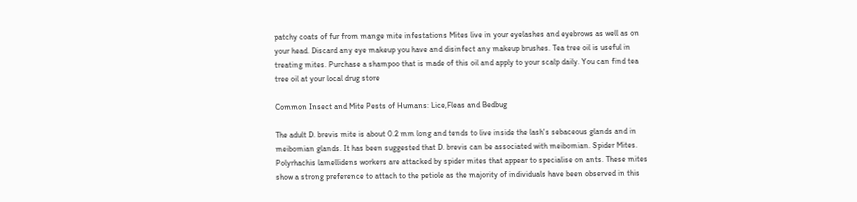patchy coats of fur from mange mite infestations Mites live in your eyelashes and eyebrows as well as on your head. Discard any eye makeup you have and disinfect any makeup brushes. Tea tree oil is useful in treating mites. Purchase a shampoo that is made of this oil and apply to your scalp daily. You can find tea tree oil at your local drug store

Common Insect and Mite Pests of Humans: Lice,Fleas and Bedbug

The adult D. brevis mite is about 0.2 mm long and tends to live inside the lash's sebaceous glands and in meibomian glands. It has been suggested that D. brevis can be associated with meibomian. Spider Mites. Polyrhachis lamellidens workers are attacked by spider mites that appear to specialise on ants. These mites show a strong preference to attach to the petiole as the majority of individuals have been observed in this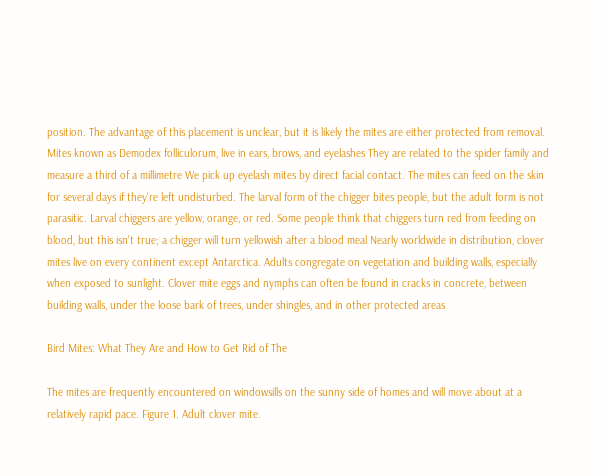position. The advantage of this placement is unclear, but it is likely the mites are either protected from removal. Mites known as Demodex folliculorum, live in ears, brows, and eyelashes They are related to the spider family and measure a third of a millimetre We pick up eyelash mites by direct facial contact. The mites can feed on the skin for several days if they're left undisturbed. The larval form of the chigger bites people, but the adult form is not parasitic. Larval chiggers are yellow, orange, or red. Some people think that chiggers turn red from feeding on blood, but this isn't true; a chigger will turn yellowish after a blood meal Nearly worldwide in distribution, clover mites live on every continent except Antarctica. Adults congregate on vegetation and building walls, especially when exposed to sunlight. Clover mite eggs and nymphs can often be found in cracks in concrete, between building walls, under the loose bark of trees, under shingles, and in other protected areas

Bird Mites: What They Are and How to Get Rid of The

The mites are frequently encountered on windowsills on the sunny side of homes and will move about at a relatively rapid pace. Figure 1. Adult clover mite.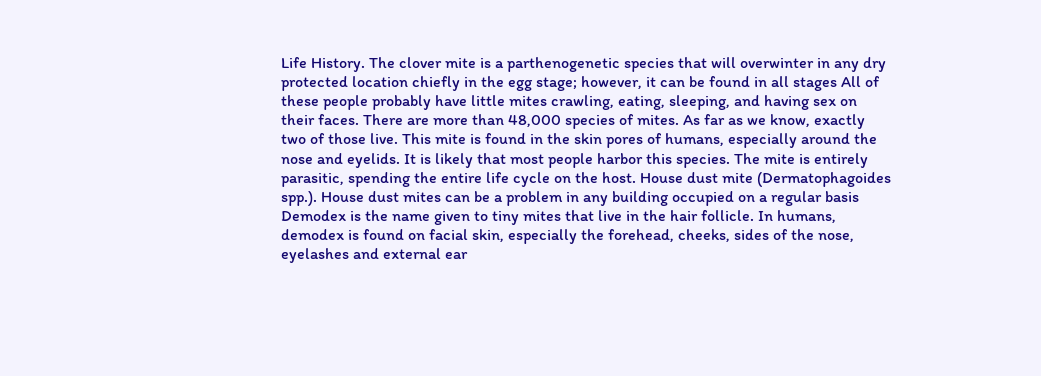Life History. The clover mite is a parthenogenetic species that will overwinter in any dry protected location chiefly in the egg stage; however, it can be found in all stages All of these people probably have little mites crawling, eating, sleeping, and having sex on their faces. There are more than 48,000 species of mites. As far as we know, exactly two of those live. This mite is found in the skin pores of humans, especially around the nose and eyelids. It is likely that most people harbor this species. The mite is entirely parasitic, spending the entire life cycle on the host. House dust mite (Dermatophagoides spp.). House dust mites can be a problem in any building occupied on a regular basis Demodex is the name given to tiny mites that live in the hair follicle. In humans, demodex is found on facial skin, especially the forehead, cheeks, sides of the nose, eyelashes and external ear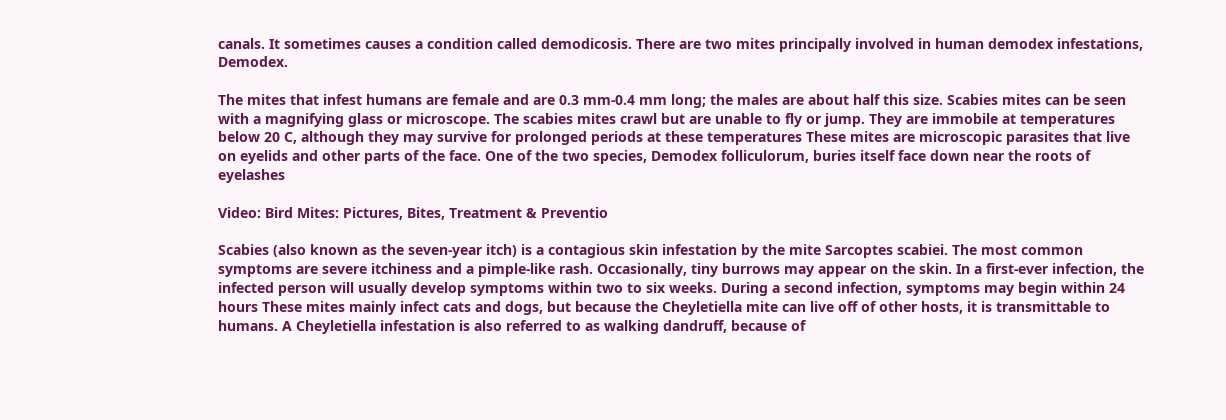canals. It sometimes causes a condition called demodicosis. There are two mites principally involved in human demodex infestations, Demodex.

The mites that infest humans are female and are 0.3 mm-0.4 mm long; the males are about half this size. Scabies mites can be seen with a magnifying glass or microscope. The scabies mites crawl but are unable to fly or jump. They are immobile at temperatures below 20 C, although they may survive for prolonged periods at these temperatures These mites are microscopic parasites that live on eyelids and other parts of the face. One of the two species, Demodex folliculorum, buries itself face down near the roots of eyelashes

Video: Bird Mites: Pictures, Bites, Treatment & Preventio

Scabies (also known as the seven-year itch) is a contagious skin infestation by the mite Sarcoptes scabiei. The most common symptoms are severe itchiness and a pimple-like rash. Occasionally, tiny burrows may appear on the skin. In a first-ever infection, the infected person will usually develop symptoms within two to six weeks. During a second infection, symptoms may begin within 24 hours These mites mainly infect cats and dogs, but because the Cheyletiella mite can live off of other hosts, it is transmittable to humans. A Cheyletiella infestation is also referred to as walking dandruff, because of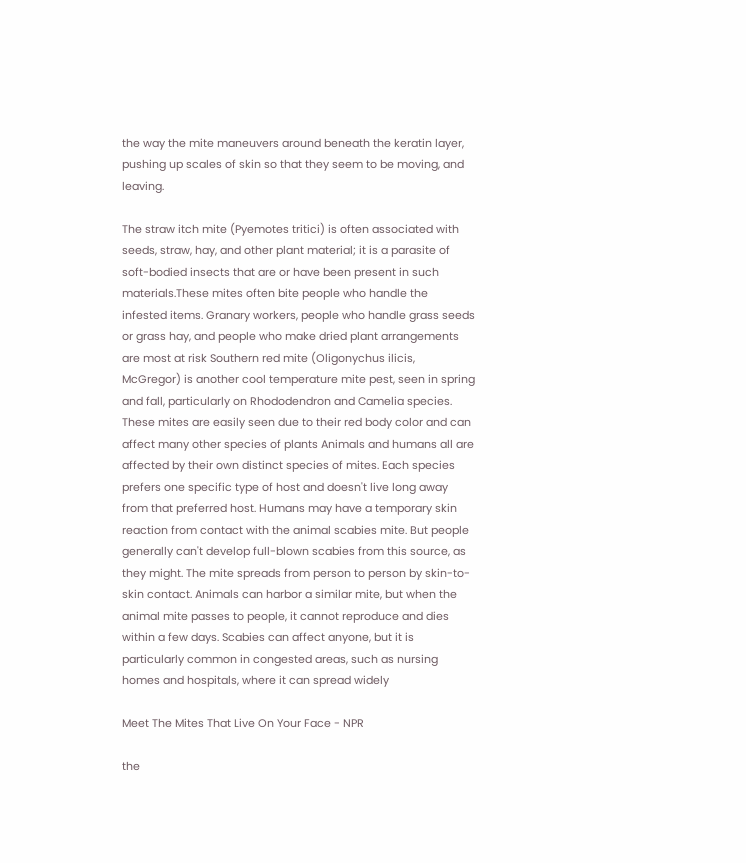the way the mite maneuvers around beneath the keratin layer, pushing up scales of skin so that they seem to be moving, and leaving.

The straw itch mite (Pyemotes tritici) is often associated with seeds, straw, hay, and other plant material; it is a parasite of soft-bodied insects that are or have been present in such materials.These mites often bite people who handle the infested items. Granary workers, people who handle grass seeds or grass hay, and people who make dried plant arrangements are most at risk Southern red mite (Oligonychus ilicis, McGregor) is another cool temperature mite pest, seen in spring and fall, particularly on Rhododendron and Camelia species. These mites are easily seen due to their red body color and can affect many other species of plants Animals and humans all are affected by their own distinct species of mites. Each species prefers one specific type of host and doesn't live long away from that preferred host. Humans may have a temporary skin reaction from contact with the animal scabies mite. But people generally can't develop full-blown scabies from this source, as they might. The mite spreads from person to person by skin-to-skin contact. Animals can harbor a similar mite, but when the animal mite passes to people, it cannot reproduce and dies within a few days. Scabies can affect anyone, but it is particularly common in congested areas, such as nursing homes and hospitals, where it can spread widely

Meet The Mites That Live On Your Face - NPR

the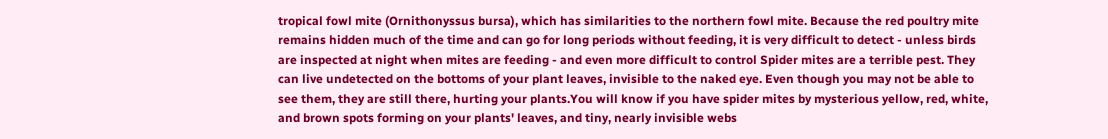tropical fowl mite (Ornithonyssus bursa), which has similarities to the northern fowl mite. Because the red poultry mite remains hidden much of the time and can go for long periods without feeding, it is very difficult to detect - unless birds are inspected at night when mites are feeding - and even more difficult to control Spider mites are a terrible pest. They can live undetected on the bottoms of your plant leaves, invisible to the naked eye. Even though you may not be able to see them, they are still there, hurting your plants.You will know if you have spider mites by mysterious yellow, red, white, and brown spots forming on your plants' leaves, and tiny, nearly invisible webs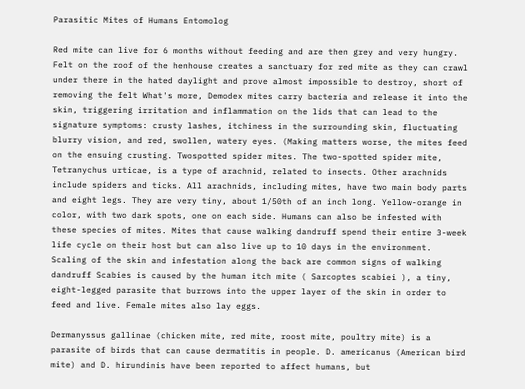Parasitic Mites of Humans Entomolog

Red mite can live for 6 months without feeding and are then grey and very hungry. Felt on the roof of the henhouse creates a sanctuary for red mite as they can crawl under there in the hated daylight and prove almost impossible to destroy, short of removing the felt What's more, Demodex mites carry bacteria and release it into the skin, triggering irritation and inflammation on the lids that can lead to the signature symptoms: crusty lashes, itchiness in the surrounding skin, fluctuating blurry vision, and red, swollen, watery eyes. (Making matters worse, the mites feed on the ensuing crusting. Twospotted spider mites. The two-spotted spider mite, Tetranychus urticae, is a type of arachnid, related to insects. Other arachnids include spiders and ticks. All arachnids, including mites, have two main body parts and eight legs. They are very tiny, about 1/50th of an inch long. Yellow-orange in color, with two dark spots, one on each side. Humans can also be infested with these species of mites. Mites that cause walking dandruff spend their entire 3-week life cycle on their host but can also live up to 10 days in the environment. Scaling of the skin and infestation along the back are common signs of walking dandruff Scabies is caused by the human itch mite ( Sarcoptes scabiei ), a tiny, eight-legged parasite that burrows into the upper layer of the skin in order to feed and live. Female mites also lay eggs.

Dermanyssus gallinae (chicken mite, red mite, roost mite, poultry mite) is a parasite of birds that can cause dermatitis in people. D. americanus (American bird mite) and D. hirundinis have been reported to affect humans, but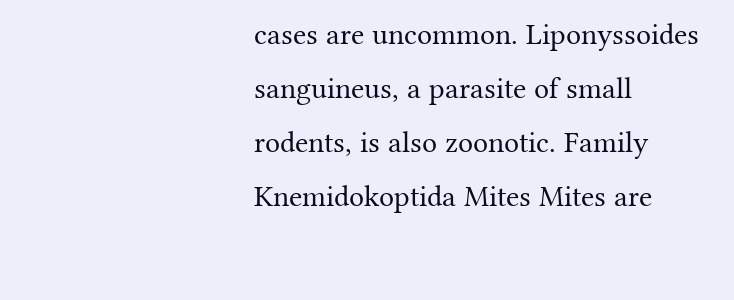cases are uncommon. Liponyssoides sanguineus, a parasite of small rodents, is also zoonotic. Family Knemidokoptida Mites Mites are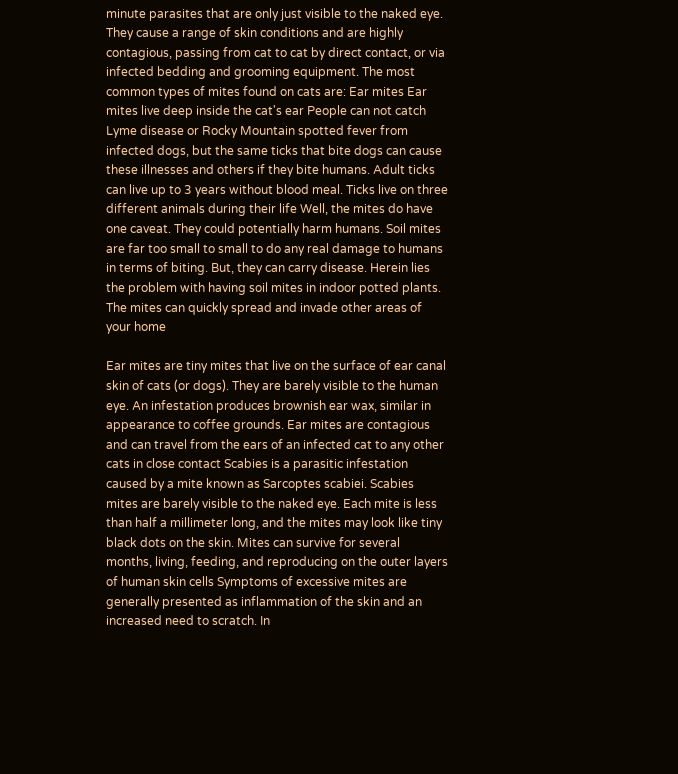minute parasites that are only just visible to the naked eye. They cause a range of skin conditions and are highly contagious, passing from cat to cat by direct contact, or via infected bedding and grooming equipment. The most common types of mites found on cats are: Ear mites Ear mites live deep inside the cat's ear People can not catch Lyme disease or Rocky Mountain spotted fever from infected dogs, but the same ticks that bite dogs can cause these illnesses and others if they bite humans. Adult ticks can live up to 3 years without blood meal. Ticks live on three different animals during their life Well, the mites do have one caveat. They could potentially harm humans. Soil mites are far too small to small to do any real damage to humans in terms of biting. But, they can carry disease. Herein lies the problem with having soil mites in indoor potted plants. The mites can quickly spread and invade other areas of your home

Ear mites are tiny mites that live on the surface of ear canal skin of cats (or dogs). They are barely visible to the human eye. An infestation produces brownish ear wax, similar in appearance to coffee grounds. Ear mites are contagious and can travel from the ears of an infected cat to any other cats in close contact Scabies is a parasitic infestation caused by a mite known as Sarcoptes scabiei. Scabies mites are barely visible to the naked eye. Each mite is less than half a millimeter long, and the mites may look like tiny black dots on the skin. Mites can survive for several months, living, feeding, and reproducing on the outer layers of human skin cells Symptoms of excessive mites are generally presented as inflammation of the skin and an increased need to scratch. In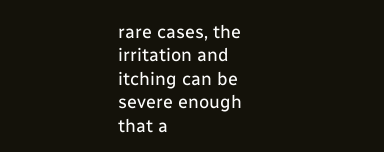rare cases, the irritation and itching can be severe enough that a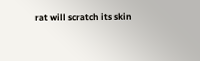rat will scratch its skin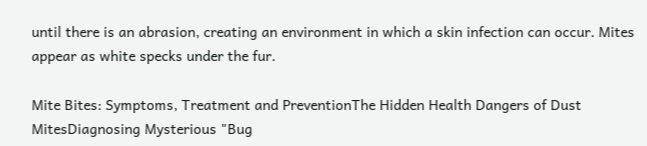until there is an abrasion, creating an environment in which a skin infection can occur. Mites appear as white specks under the fur.

Mite Bites: Symptoms, Treatment and PreventionThe Hidden Health Dangers of Dust MitesDiagnosing Mysterious "Bug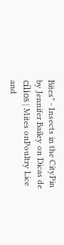Bites" - Insects in the CityPin by Jennifer Bailey on Dicas de cílios | Mites onPoultry Lice and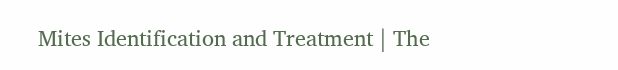Mites Identification and Treatment | The